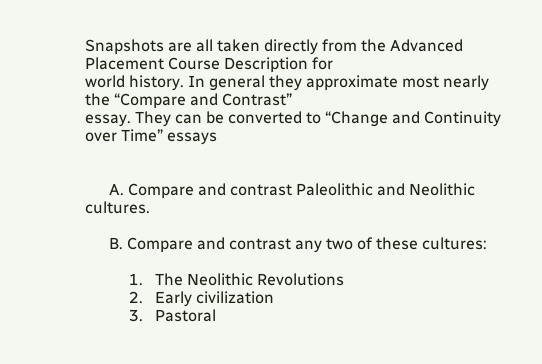Snapshots are all taken directly from the Advanced Placement Course Description for
world history. In general they approximate most nearly the “Compare and Contrast”
essay. They can be converted to “Change and Continuity over Time” essays


      A. Compare and contrast Paleolithic and Neolithic cultures.

      B. Compare and contrast any two of these cultures:

           1.   The Neolithic Revolutions
           2.   Early civilization
           3.   Pastoral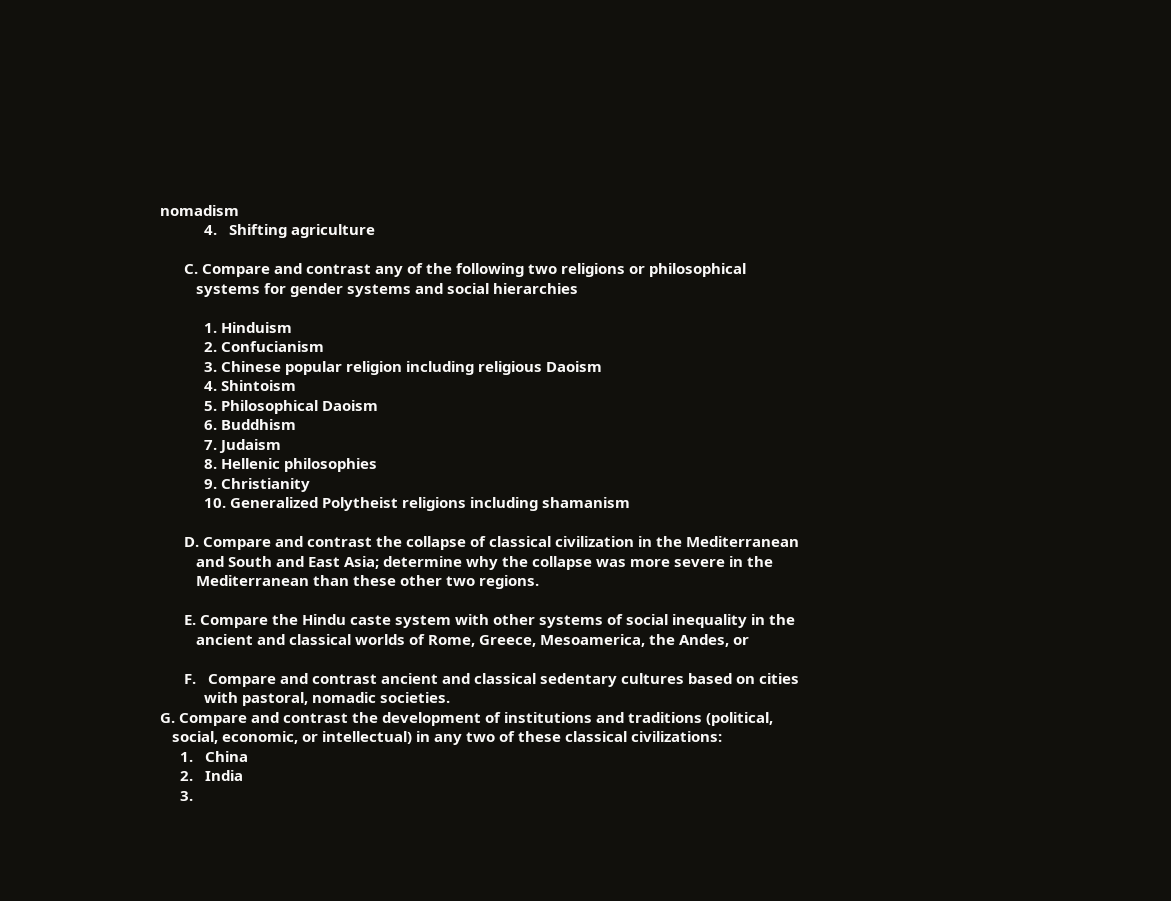nomadism
           4.   Shifting agriculture

      C. Compare and contrast any of the following two religions or philosophical
         systems for gender systems and social hierarchies

           1. Hinduism
           2. Confucianism
           3. Chinese popular religion including religious Daoism
           4. Shintoism
           5. Philosophical Daoism
           6. Buddhism
           7. Judaism
           8. Hellenic philosophies
           9. Christianity
           10. Generalized Polytheist religions including shamanism

      D. Compare and contrast the collapse of classical civilization in the Mediterranean
         and South and East Asia; determine why the collapse was more severe in the
         Mediterranean than these other two regions.

      E. Compare the Hindu caste system with other systems of social inequality in the
         ancient and classical worlds of Rome, Greece, Mesoamerica, the Andes, or

      F.   Compare and contrast ancient and classical sedentary cultures based on cities
           with pastoral, nomadic societies.
G. Compare and contrast the development of institutions and traditions (political,
   social, economic, or intellectual) in any two of these classical civilizations:
     1.   China
     2.   India
     3.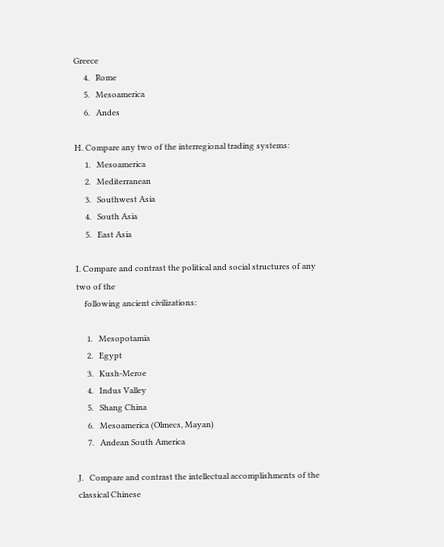Greece
     4.   Rome
     5.   Mesoamerica
     6.   Andes

H. Compare any two of the interregional trading systems:
     1.   Mesoamerica
     2.   Mediterranean
     3.   Southwest Asia
     4.   South Asia
     5.   East Asia

I. Compare and contrast the political and social structures of any two of the
    following ancient civilizations:

     1.   Mesopotamia
     2.   Egypt
     3.   Kush-Meroe
     4.   Indus Valley
     5.   Shang China
     6.   Mesoamerica (Olmecs, Mayan)
     7.   Andean South America

J.   Compare and contrast the intellectual accomplishments of the classical Chinese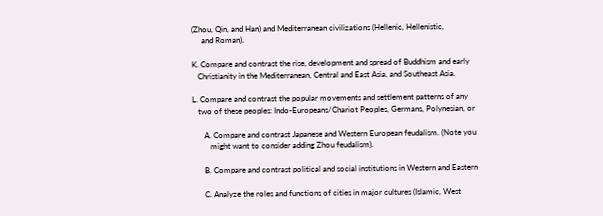(Zhou, Qin, and Han) and Mediterranean civilizations (Hellenic, Hellenistic,
     and Roman).

K. Compare and contrast the rise, development and spread of Buddhism and early
   Christianity in the Mediterranean, Central and East Asia, and Southeast Asia.

L. Compare and contrast the popular movements and settlement patterns of any
   two of these peoples: Indo-Europeans/Chariot Peoples, Germans, Polynesian, or

      A. Compare and contrast Japanese and Western European feudalism. (Note you
         might want to consider adding Zhou feudalism).

      B. Compare and contrast political and social institutions in Western and Eastern

      C. Analyze the roles and functions of cities in major cultures (Islamic, West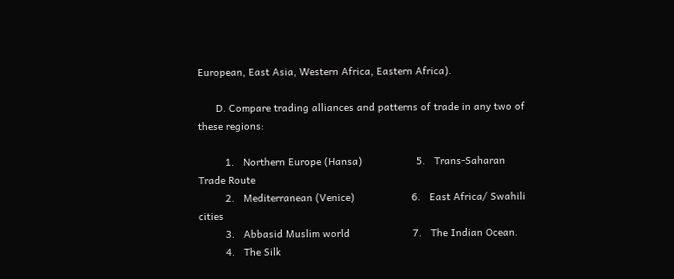European, East Asia, Western Africa, Eastern Africa).

      D. Compare trading alliances and patterns of trade in any two of these regions:

         1.   Northern Europe (Hansa)                  5.   Trans-Saharan Trade Route
         2.   Mediterranean (Venice)                   6.   East Africa/ Swahili cities
         3.   Abbasid Muslim world                     7.   The Indian Ocean.
         4.   The Silk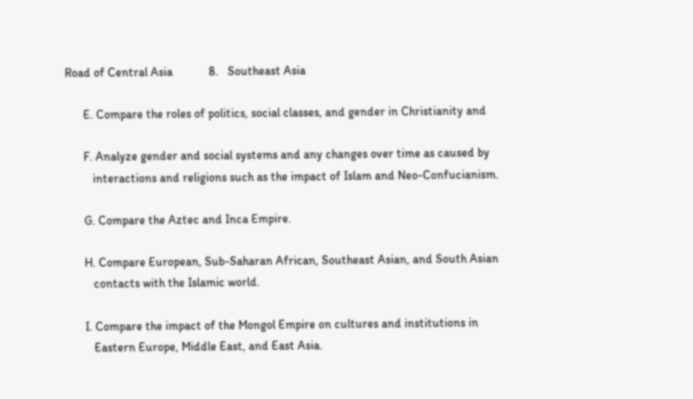Road of Central Asia            8.   Southeast Asia

      E. Compare the roles of politics, social classes, and gender in Christianity and

      F. Analyze gender and social systems and any changes over time as caused by
         interactions and religions such as the impact of Islam and Neo-Confucianism.

      G. Compare the Aztec and Inca Empire.

      H. Compare European, Sub-Saharan African, Southeast Asian, and South Asian
         contacts with the Islamic world.

      I. Compare the impact of the Mongol Empire on cultures and institutions in
         Eastern Europe, Middle East, and East Asia.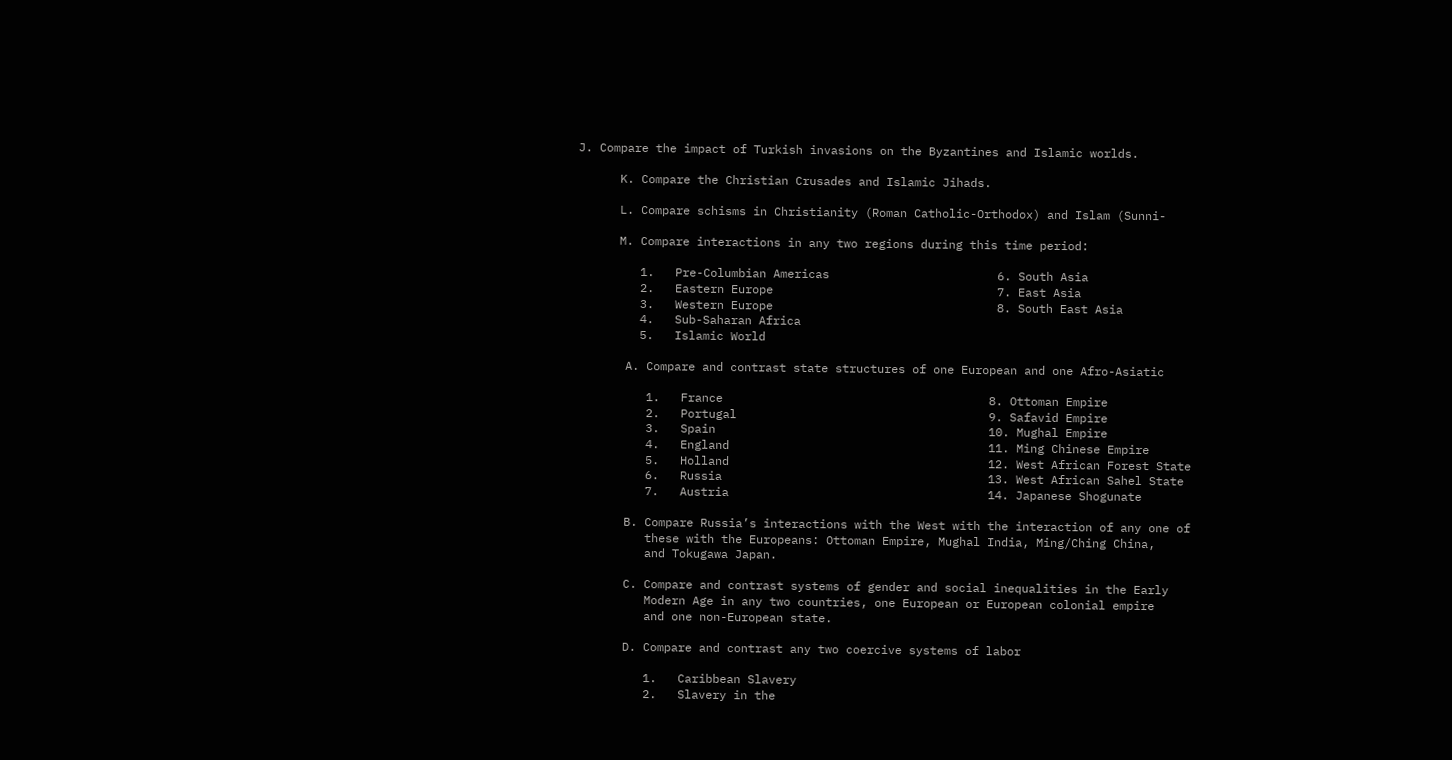J. Compare the impact of Turkish invasions on the Byzantines and Islamic worlds.

      K. Compare the Christian Crusades and Islamic Jihads.

      L. Compare schisms in Christianity (Roman Catholic-Orthodox) and Islam (Sunni-

      M. Compare interactions in any two regions during this time period:

         1.   Pre-Columbian Americas                        6. South Asia
         2.   Eastern Europe                                7. East Asia
         3.   Western Europe                                8. South East Asia
         4.   Sub-Saharan Africa
         5.   Islamic World

       A. Compare and contrast state structures of one European and one Afro-Asiatic

          1.   France                                      8. Ottoman Empire
          2.   Portugal                                    9. Safavid Empire
          3.   Spain                                       10. Mughal Empire
          4.   England                                     11. Ming Chinese Empire
          5.   Holland                                     12. West African Forest State
          6.   Russia                                      13. West African Sahel State
          7.   Austria                                     14. Japanese Shogunate

       B. Compare Russia’s interactions with the West with the interaction of any one of
          these with the Europeans: Ottoman Empire, Mughal India, Ming/Ching China,
          and Tokugawa Japan.

       C. Compare and contrast systems of gender and social inequalities in the Early
          Modern Age in any two countries, one European or European colonial empire
          and one non-European state.

       D. Compare and contrast any two coercive systems of labor

          1.   Caribbean Slavery
          2.   Slavery in the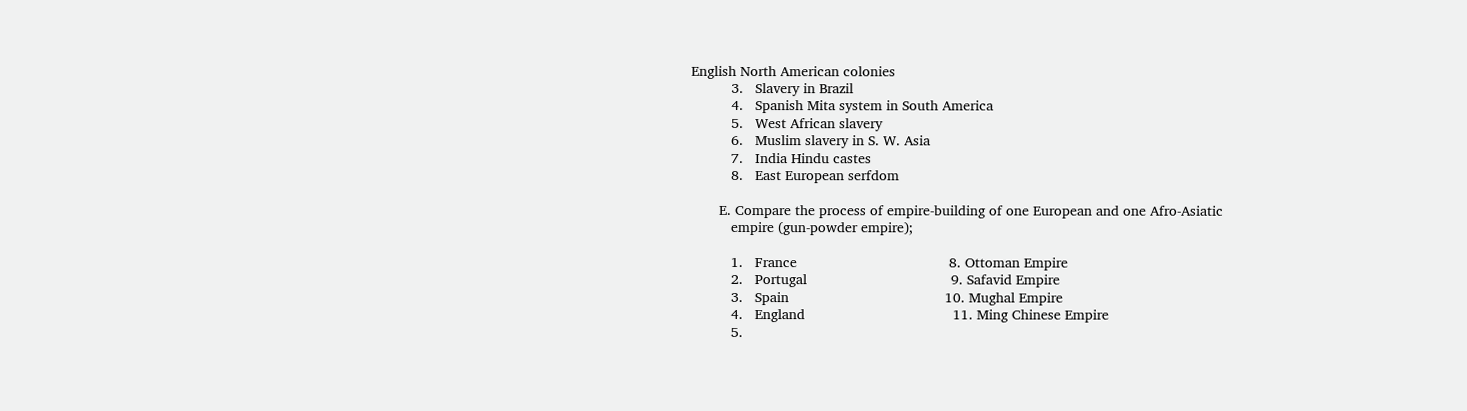English North American colonies
          3.   Slavery in Brazil
          4.   Spanish Mita system in South America
          5.   West African slavery
          6.   Muslim slavery in S. W. Asia
          7.   India Hindu castes
          8.   East European serfdom

       E. Compare the process of empire-building of one European and one Afro-Asiatic
          empire (gun-powder empire);

          1.   France                                      8. Ottoman Empire
          2.   Portugal                                    9. Safavid Empire
          3.   Spain                                       10. Mughal Empire
          4.   England                                     11. Ming Chinese Empire
          5.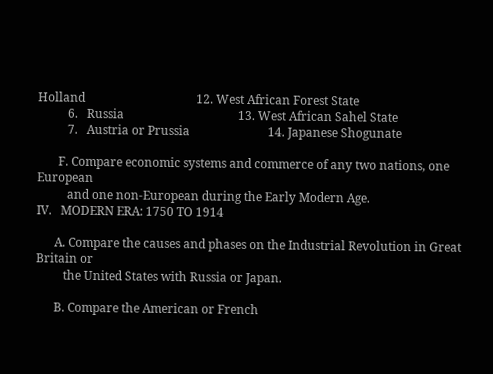Holland                                     12. West African Forest State
          6.   Russia                                      13. West African Sahel State
          7.   Austria or Prussia                          14. Japanese Shogunate

       F. Compare economic systems and commerce of any two nations, one European
          and one non-European during the Early Modern Age.
IV.   MODERN ERA: 1750 TO 1914

      A. Compare the causes and phases on the Industrial Revolution in Great Britain or
         the United States with Russia or Japan.

      B. Compare the American or French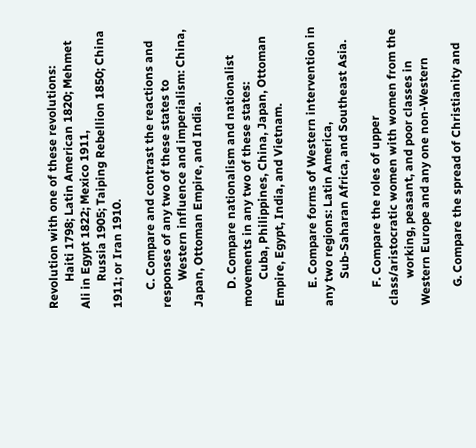Revolution with one of these revolutions:
         Haiti 1798; Latin American 1820; Mehmet Ali in Egypt 1822; Mexico 1911,
         Russia 1905; Taiping Rebellion 1850; China 1911; or Iran 1910.

      C. Compare and contrast the reactions and responses of any two of these states to
         Western influence and imperialism: China, Japan, Ottoman Empire, and India.

      D. Compare nationalism and nationalist movements in any two of these states:
         Cuba, Philippines, China, Japan, Ottoman Empire, Egypt, India, and Vietnam.

      E. Compare forms of Western intervention in any two regions: Latin America,
         Sub-Saharan Africa, and Southeast Asia.

      F. Compare the roles of upper class/aristocratic women with women from the
         working, peasant, and poor classes in Western Europe and any one non-Western

      G. Compare the spread of Christianity and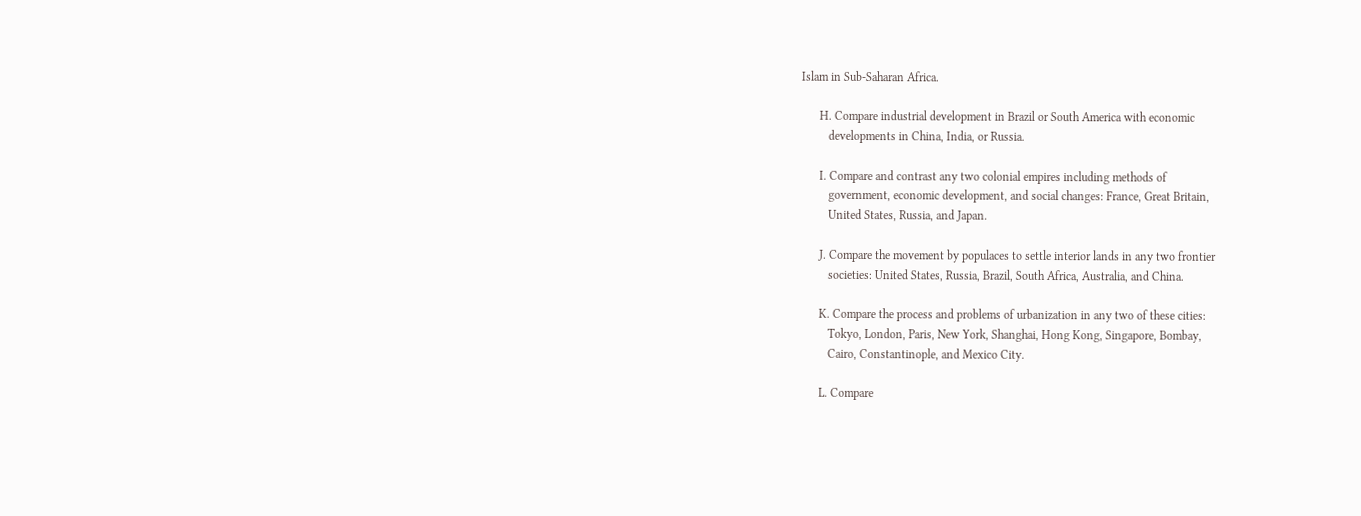Islam in Sub-Saharan Africa.

      H. Compare industrial development in Brazil or South America with economic
         developments in China, India, or Russia.

      I. Compare and contrast any two colonial empires including methods of
         government, economic development, and social changes: France, Great Britain,
         United States, Russia, and Japan.

      J. Compare the movement by populaces to settle interior lands in any two frontier
         societies: United States, Russia, Brazil, South Africa, Australia, and China.

      K. Compare the process and problems of urbanization in any two of these cities:
         Tokyo, London, Paris, New York, Shanghai, Hong Kong, Singapore, Bombay,
         Cairo, Constantinople, and Mexico City.

      L. Compare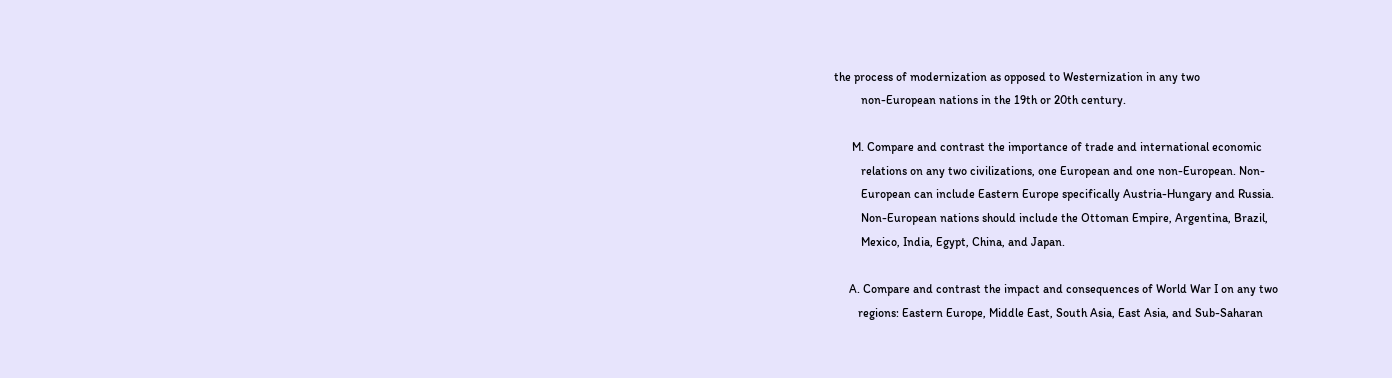the process of modernization as opposed to Westernization in any two
         non-European nations in the 19th or 20th century.

      M. Compare and contrast the importance of trade and international economic
         relations on any two civilizations, one European and one non-European. Non-
         European can include Eastern Europe specifically Austria-Hungary and Russia.
         Non-European nations should include the Ottoman Empire, Argentina, Brazil,
         Mexico, India, Egypt, China, and Japan.

     A. Compare and contrast the impact and consequences of World War I on any two
        regions: Eastern Europe, Middle East, South Asia, East Asia, and Sub-Saharan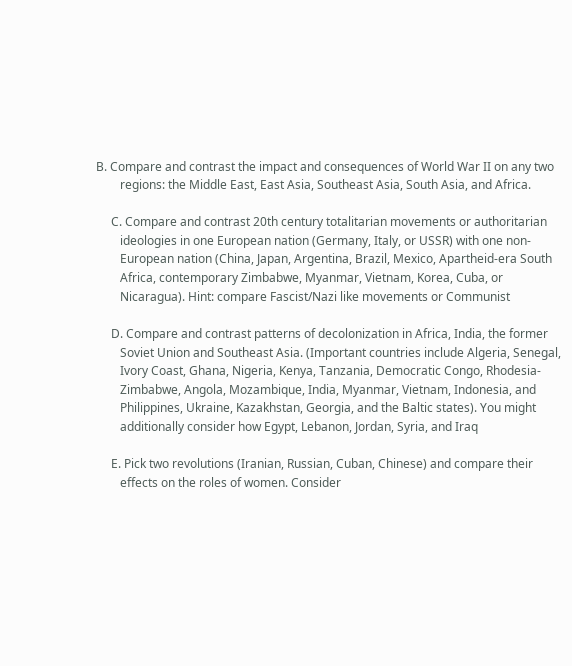B. Compare and contrast the impact and consequences of World War II on any two
        regions: the Middle East, East Asia, Southeast Asia, South Asia, and Africa.

     C. Compare and contrast 20th century totalitarian movements or authoritarian
        ideologies in one European nation (Germany, Italy, or USSR) with one non-
        European nation (China, Japan, Argentina, Brazil, Mexico, Apartheid-era South
        Africa, contemporary Zimbabwe, Myanmar, Vietnam, Korea, Cuba, or
        Nicaragua). Hint: compare Fascist/Nazi like movements or Communist

     D. Compare and contrast patterns of decolonization in Africa, India, the former
        Soviet Union and Southeast Asia. (Important countries include Algeria, Senegal,
        Ivory Coast, Ghana, Nigeria, Kenya, Tanzania, Democratic Congo, Rhodesia-
        Zimbabwe, Angola, Mozambique, India, Myanmar, Vietnam, Indonesia, and
        Philippines, Ukraine, Kazakhstan, Georgia, and the Baltic states). You might
        additionally consider how Egypt, Lebanon, Jordan, Syria, and Iraq

     E. Pick two revolutions (Iranian, Russian, Cuban, Chinese) and compare their
        effects on the roles of women. Consider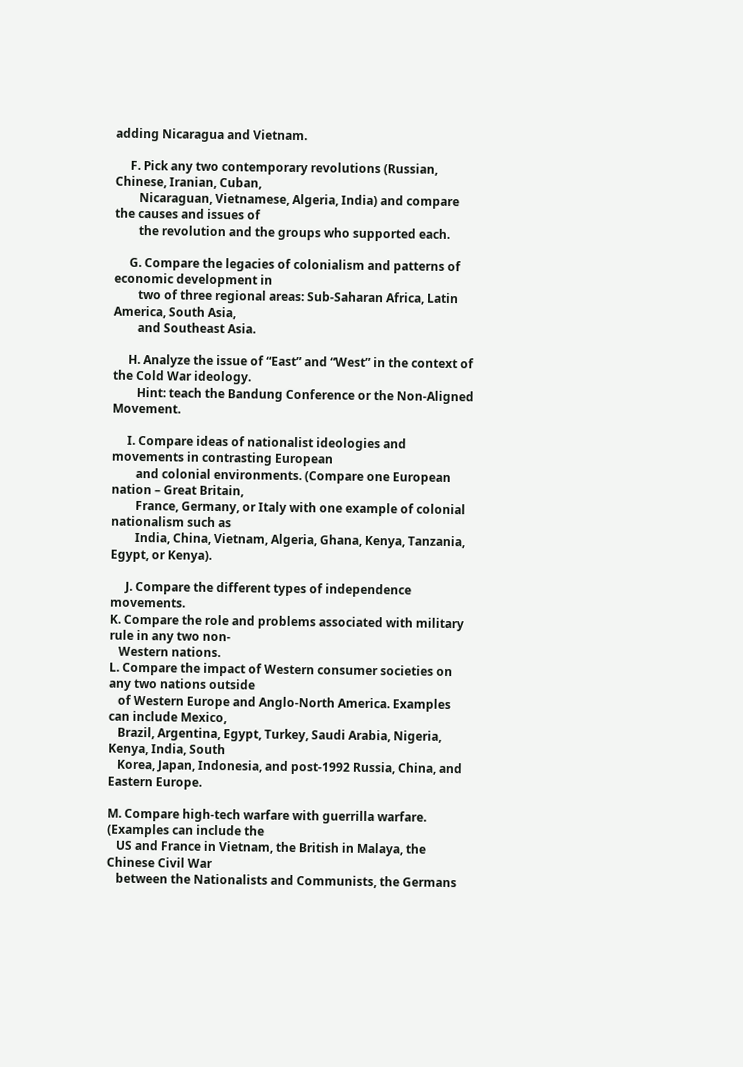adding Nicaragua and Vietnam.

     F. Pick any two contemporary revolutions (Russian, Chinese, Iranian, Cuban,
        Nicaraguan, Vietnamese, Algeria, India) and compare the causes and issues of
        the revolution and the groups who supported each.

     G. Compare the legacies of colonialism and patterns of economic development in
        two of three regional areas: Sub-Saharan Africa, Latin America, South Asia,
        and Southeast Asia.

     H. Analyze the issue of “East” and “West” in the context of the Cold War ideology.
        Hint: teach the Bandung Conference or the Non-Aligned Movement.

     I. Compare ideas of nationalist ideologies and movements in contrasting European
        and colonial environments. (Compare one European nation – Great Britain,
        France, Germany, or Italy with one example of colonial nationalism such as
        India, China, Vietnam, Algeria, Ghana, Kenya, Tanzania, Egypt, or Kenya).

     J. Compare the different types of independence movements.
K. Compare the role and problems associated with military rule in any two non-
   Western nations.
L. Compare the impact of Western consumer societies on any two nations outside
   of Western Europe and Anglo-North America. Examples can include Mexico,
   Brazil, Argentina, Egypt, Turkey, Saudi Arabia, Nigeria, Kenya, India, South
   Korea, Japan, Indonesia, and post-1992 Russia, China, and Eastern Europe.

M. Compare high-tech warfare with guerrilla warfare. (Examples can include the
   US and France in Vietnam, the British in Malaya, the Chinese Civil War
   between the Nationalists and Communists, the Germans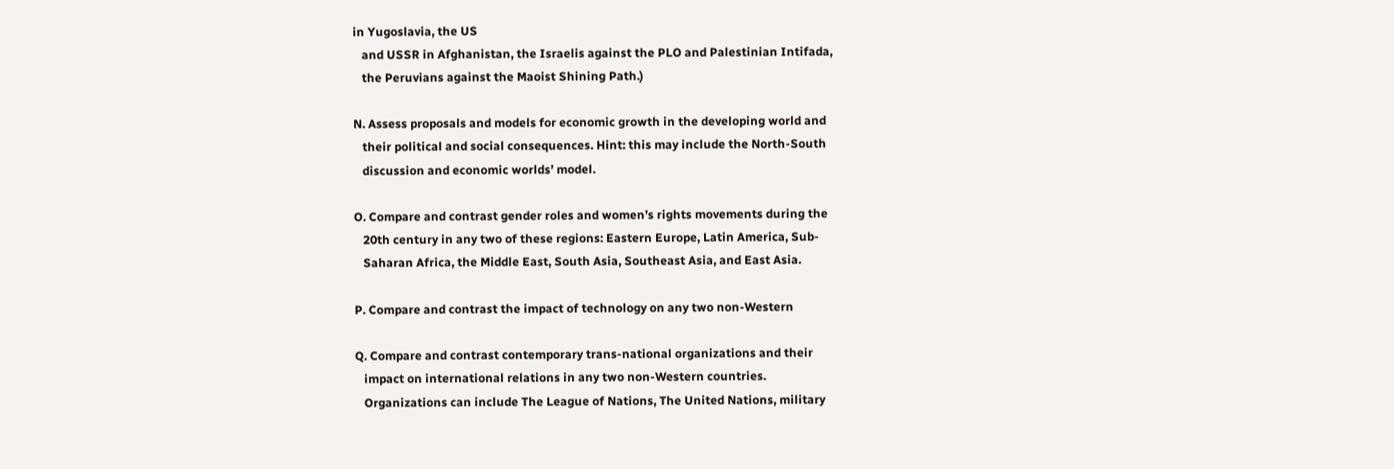in Yugoslavia, the US
   and USSR in Afghanistan, the Israelis against the PLO and Palestinian Intifada,
   the Peruvians against the Maoist Shining Path.)

N. Assess proposals and models for economic growth in the developing world and
   their political and social consequences. Hint: this may include the North-South
   discussion and economic worlds’ model.

O. Compare and contrast gender roles and women’s rights movements during the
   20th century in any two of these regions: Eastern Europe, Latin America, Sub-
   Saharan Africa, the Middle East, South Asia, Southeast Asia, and East Asia.

P. Compare and contrast the impact of technology on any two non-Western

Q. Compare and contrast contemporary trans-national organizations and their
   impact on international relations in any two non-Western countries.
   Organizations can include The League of Nations, The United Nations, military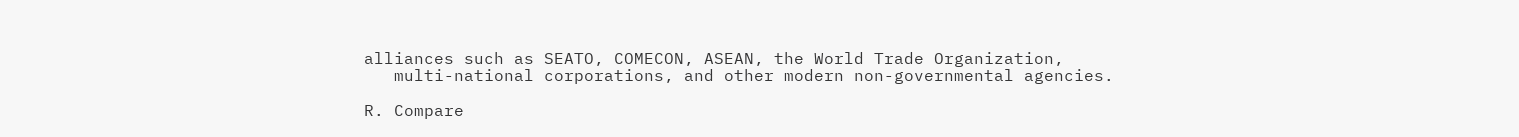alliances such as SEATO, COMECON, ASEAN, the World Trade Organization,
   multi-national corporations, and other modern non-governmental agencies.

R. Compare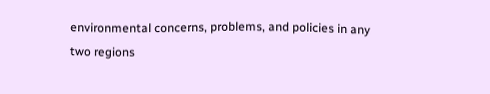environmental concerns, problems, and policies in any two regions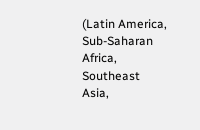(Latin America, Sub-Saharan Africa, Southeast Asia,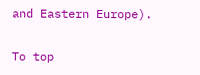and Eastern Europe).

To top